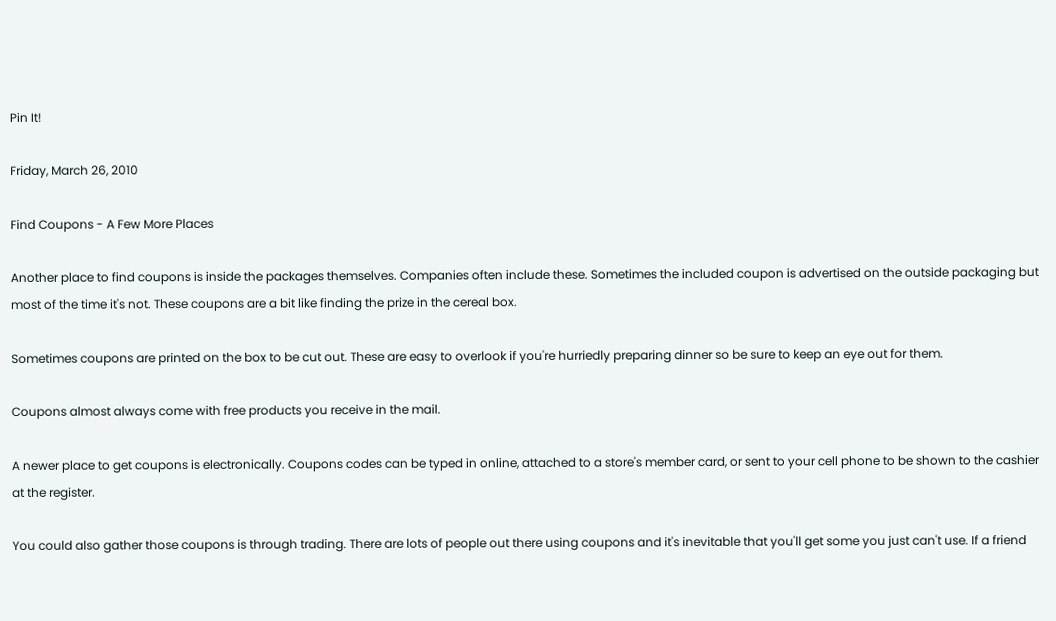Pin It!

Friday, March 26, 2010

Find Coupons - A Few More Places

Another place to find coupons is inside the packages themselves. Companies often include these. Sometimes the included coupon is advertised on the outside packaging but most of the time it's not. These coupons are a bit like finding the prize in the cereal box.

Sometimes coupons are printed on the box to be cut out. These are easy to overlook if you're hurriedly preparing dinner so be sure to keep an eye out for them.

Coupons almost always come with free products you receive in the mail.

A newer place to get coupons is electronically. Coupons codes can be typed in online, attached to a store's member card, or sent to your cell phone to be shown to the cashier at the register.

You could also gather those coupons is through trading. There are lots of people out there using coupons and it's inevitable that you'll get some you just can't use. If a friend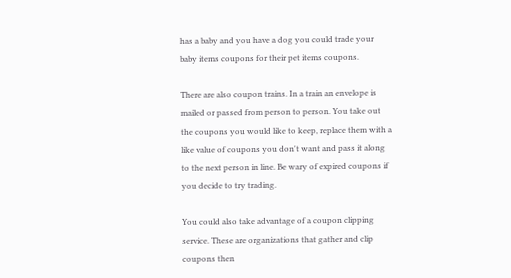has a baby and you have a dog you could trade your baby items coupons for their pet items coupons.

There are also coupon trains. In a train an envelope is mailed or passed from person to person. You take out the coupons you would like to keep, replace them with a like value of coupons you don't want and pass it along to the next person in line. Be wary of expired coupons if you decide to try trading.

You could also take advantage of a coupon clipping service. These are organizations that gather and clip coupons then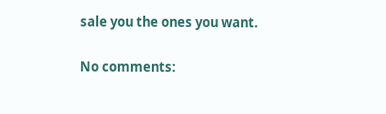sale you the ones you want.

No comments: